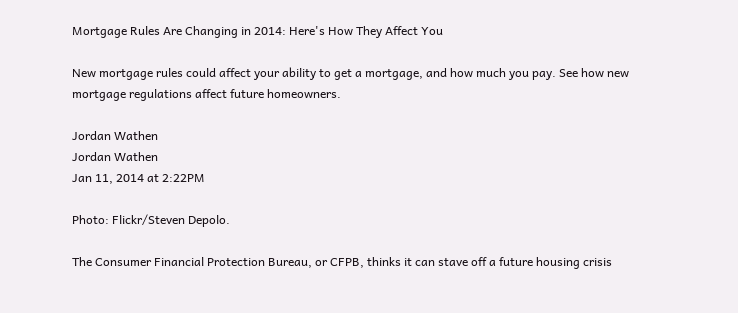Mortgage Rules Are Changing in 2014: Here's How They Affect You

New mortgage rules could affect your ability to get a mortgage, and how much you pay. See how new mortgage regulations affect future homeowners.

Jordan Wathen
Jordan Wathen
Jan 11, 2014 at 2:22PM

Photo: Flickr/Steven Depolo.

The Consumer Financial Protection Bureau, or CFPB, thinks it can stave off a future housing crisis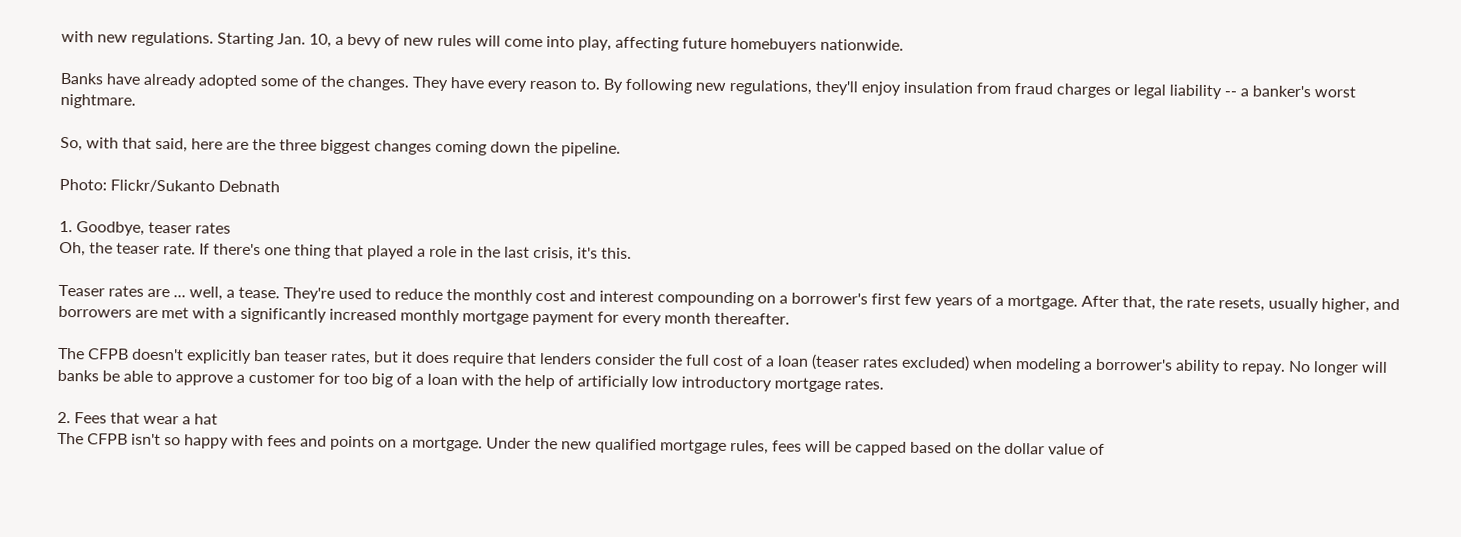with new regulations. Starting Jan. 10, a bevy of new rules will come into play, affecting future homebuyers nationwide.

Banks have already adopted some of the changes. They have every reason to. By following new regulations, they'll enjoy insulation from fraud charges or legal liability -- a banker's worst nightmare.

So, with that said, here are the three biggest changes coming down the pipeline.

Photo: Flickr/Sukanto Debnath

1. Goodbye, teaser rates
Oh, the teaser rate. If there's one thing that played a role in the last crisis, it's this.

Teaser rates are ... well, a tease. They're used to reduce the monthly cost and interest compounding on a borrower's first few years of a mortgage. After that, the rate resets, usually higher, and borrowers are met with a significantly increased monthly mortgage payment for every month thereafter.

The CFPB doesn't explicitly ban teaser rates, but it does require that lenders consider the full cost of a loan (teaser rates excluded) when modeling a borrower's ability to repay. No longer will banks be able to approve a customer for too big of a loan with the help of artificially low introductory mortgage rates.

2. Fees that wear a hat
The CFPB isn't so happy with fees and points on a mortgage. Under the new qualified mortgage rules, fees will be capped based on the dollar value of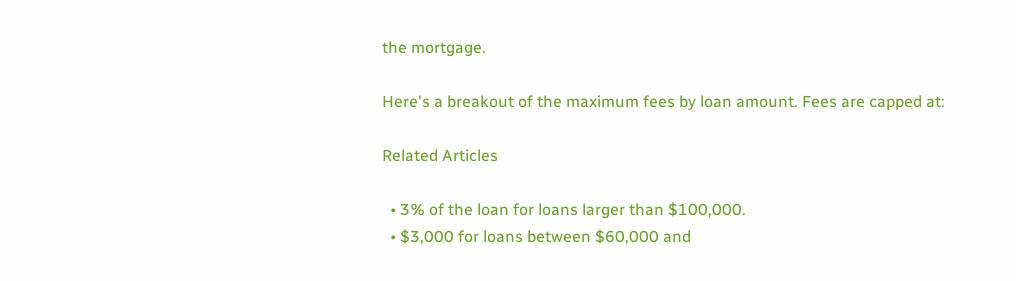the mortgage.

Here's a breakout of the maximum fees by loan amount. Fees are capped at:

Related Articles

  • 3% of the loan for loans larger than $100,000.
  • $3,000 for loans between $60,000 and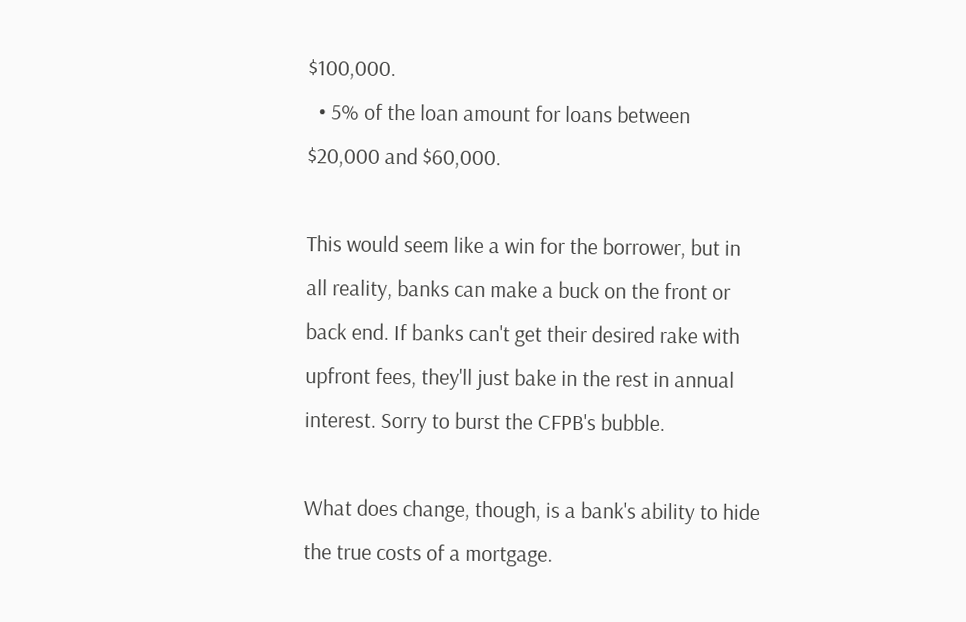$100,000.
  • 5% of the loan amount for loans between $20,000 and $60,000.

This would seem like a win for the borrower, but in all reality, banks can make a buck on the front or back end. If banks can't get their desired rake with upfront fees, they'll just bake in the rest in annual interest. Sorry to burst the CFPB's bubble.

What does change, though, is a bank's ability to hide the true costs of a mortgage.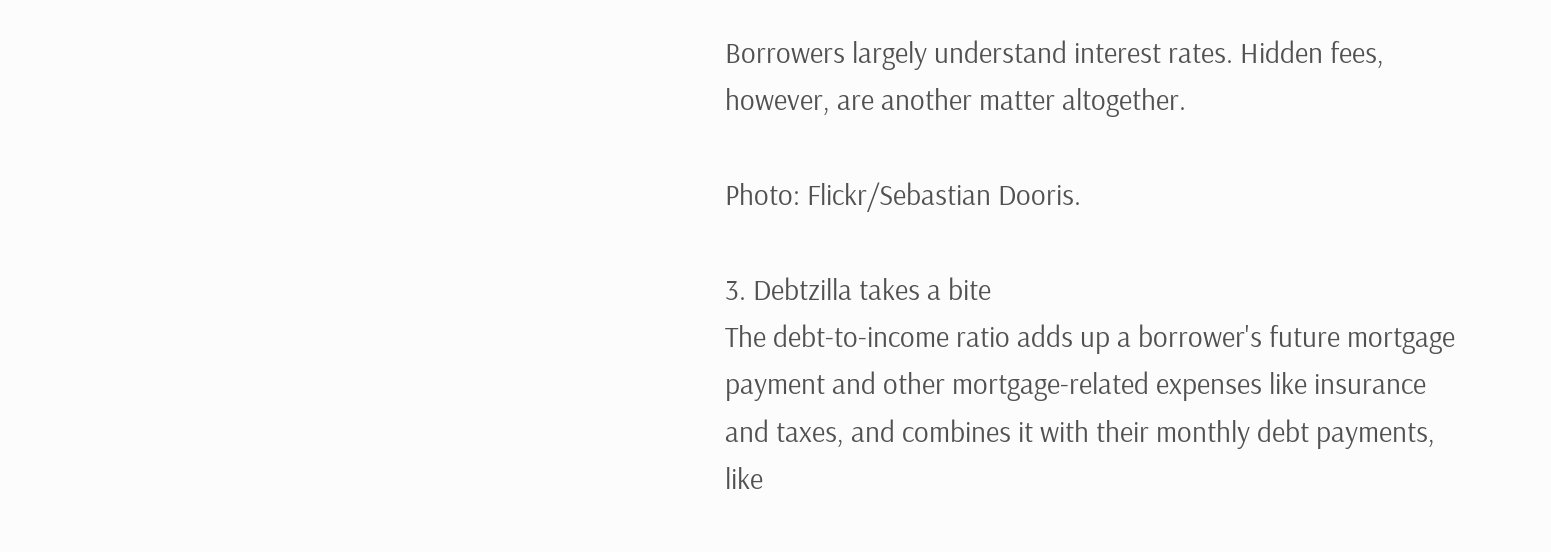Borrowers largely understand interest rates. Hidden fees, however, are another matter altogether.

Photo: Flickr/Sebastian Dooris.

3. Debtzilla takes a bite
The debt-to-income ratio adds up a borrower's future mortgage payment and other mortgage-related expenses like insurance and taxes, and combines it with their monthly debt payments, like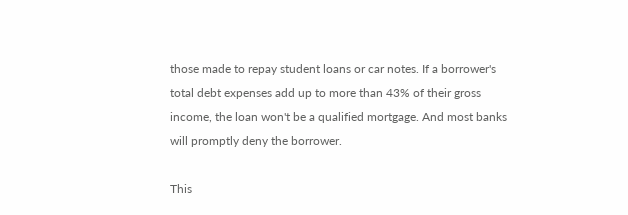those made to repay student loans or car notes. If a borrower's total debt expenses add up to more than 43% of their gross income, the loan won't be a qualified mortgage. And most banks will promptly deny the borrower.

This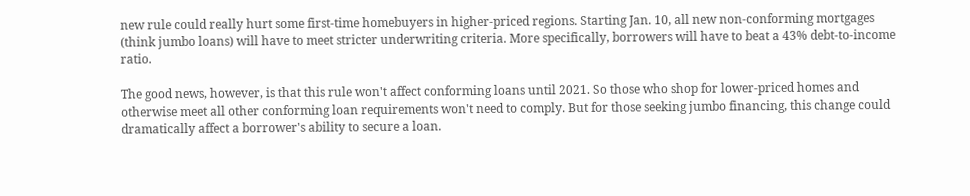new rule could really hurt some first-time homebuyers in higher-priced regions. Starting Jan. 10, all new non-conforming mortgages (think jumbo loans) will have to meet stricter underwriting criteria. More specifically, borrowers will have to beat a 43% debt-to-income ratio.

The good news, however, is that this rule won't affect conforming loans until 2021. So those who shop for lower-priced homes and otherwise meet all other conforming loan requirements won't need to comply. But for those seeking jumbo financing, this change could dramatically affect a borrower's ability to secure a loan.